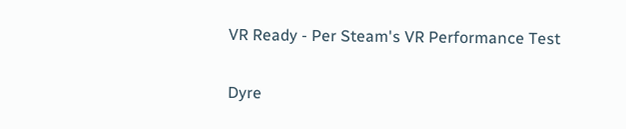VR Ready - Per Steam's VR Performance Test

Dyre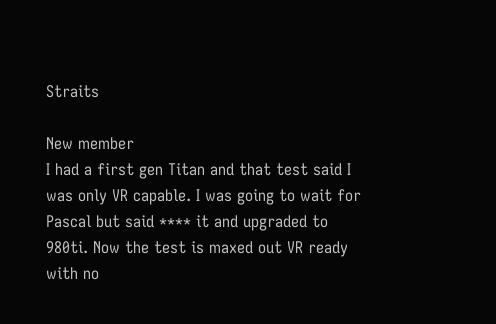Straits

New member
I had a first gen Titan and that test said I was only VR capable. I was going to wait for Pascal but said **** it and upgraded to 980ti. Now the test is maxed out VR ready with no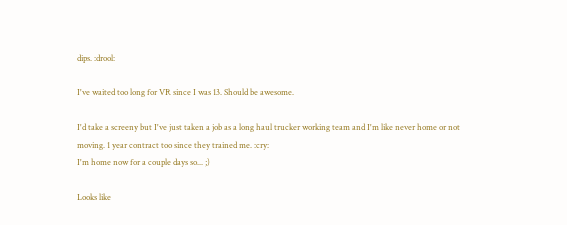dips. :drool:

I've waited too long for VR since I was 13. Should be awesome.

I'd take a screeny but I've just taken a job as a long haul trucker working team and I'm like never home or not moving. 1 year contract too since they trained me. :cry:
I'm home now for a couple days so... ;)

Looks like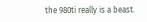the 980ti really is a beast.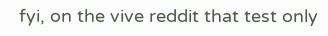fyi, on the vive reddit that test only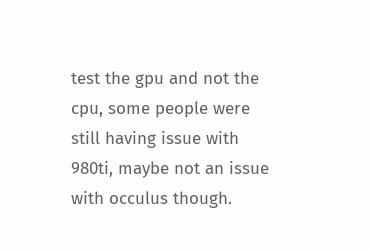test the gpu and not the cpu, some people were still having issue with 980ti, maybe not an issue with occulus though.